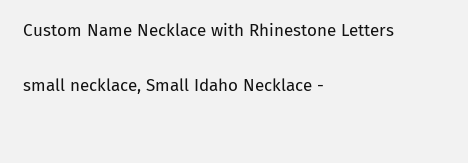Custom Name Necklace with Rhinestone Letters

small necklace, Small Idaho Necklace -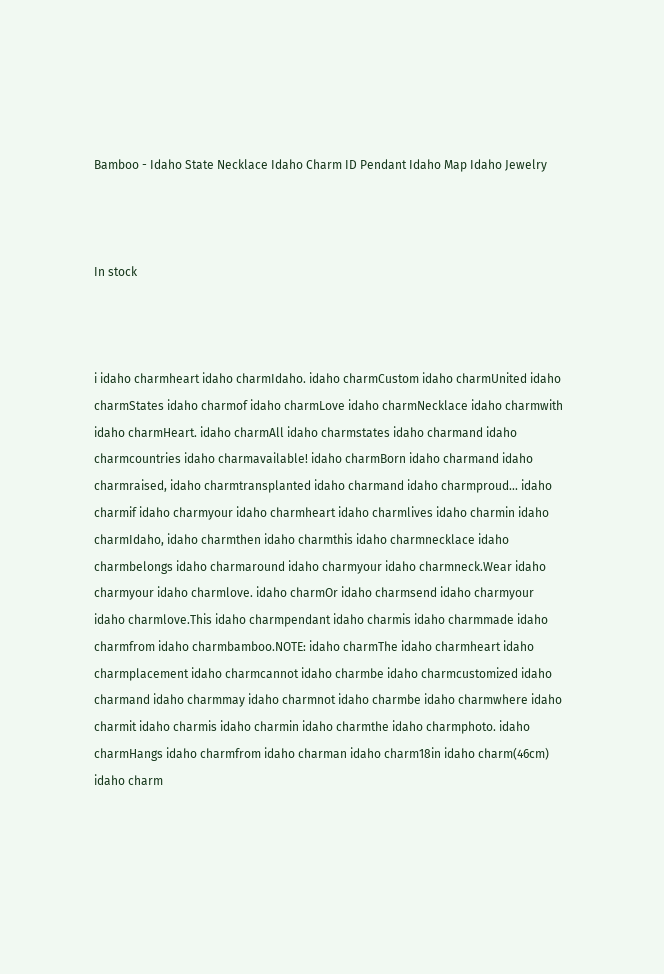Bamboo - Idaho State Necklace Idaho Charm ID Pendant Idaho Map Idaho Jewelry



In stock



i idaho charmheart idaho charmIdaho. idaho charmCustom idaho charmUnited idaho charmStates idaho charmof idaho charmLove idaho charmNecklace idaho charmwith idaho charmHeart. idaho charmAll idaho charmstates idaho charmand idaho charmcountries idaho charmavailable! idaho charmBorn idaho charmand idaho charmraised, idaho charmtransplanted idaho charmand idaho charmproud... idaho charmif idaho charmyour idaho charmheart idaho charmlives idaho charmin idaho charmIdaho, idaho charmthen idaho charmthis idaho charmnecklace idaho charmbelongs idaho charmaround idaho charmyour idaho charmneck.Wear idaho charmyour idaho charmlove. idaho charmOr idaho charmsend idaho charmyour idaho charmlove.This idaho charmpendant idaho charmis idaho charmmade idaho charmfrom idaho charmbamboo.NOTE: idaho charmThe idaho charmheart idaho charmplacement idaho charmcannot idaho charmbe idaho charmcustomized idaho charmand idaho charmmay idaho charmnot idaho charmbe idaho charmwhere idaho charmit idaho charmis idaho charmin idaho charmthe idaho charmphoto. idaho charmHangs idaho charmfrom idaho charman idaho charm18in idaho charm(46cm) idaho charm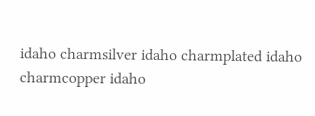idaho charmsilver idaho charmplated idaho charmcopper idaho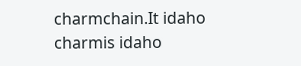charmchain.It idaho charmis idaho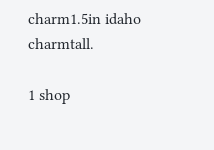charm1.5in idaho charmtall.

1 shop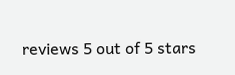reviews 5 out of 5 stars